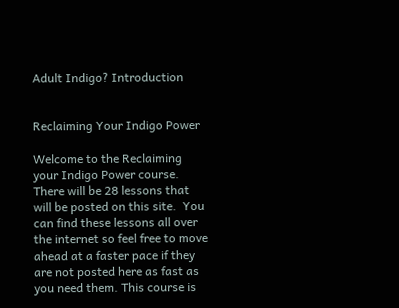Adult Indigo? Introduction


Reclaiming Your Indigo Power

Welcome to the Reclaiming your Indigo Power course.  There will be 28 lessons that will be posted on this site.  You can find these lessons all over the internet so feel free to move ahead at a faster pace if they are not posted here as fast as you need them. This course is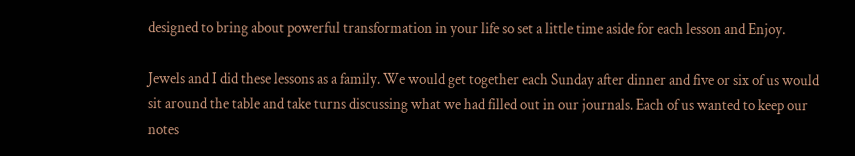designed to bring about powerful transformation in your life so set a little time aside for each lesson and Enjoy.

Jewels and I did these lessons as a family. We would get together each Sunday after dinner and five or six of us would sit around the table and take turns discussing what we had filled out in our journals. Each of us wanted to keep our notes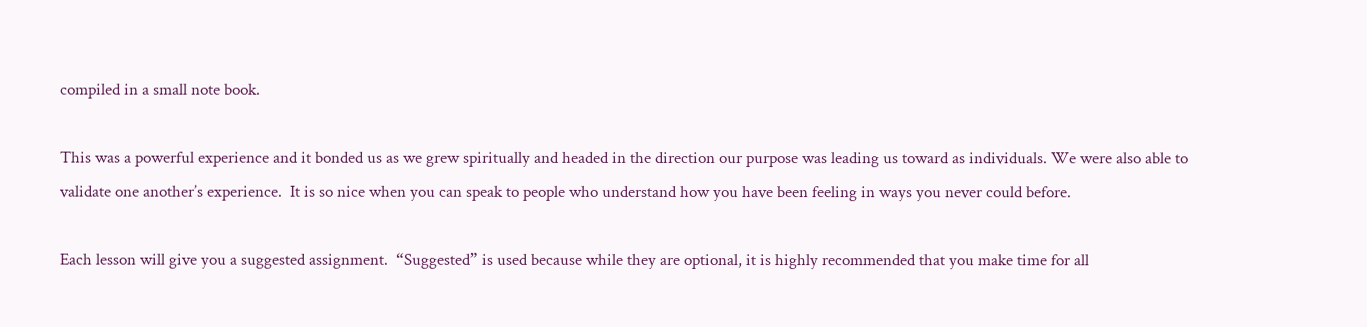compiled in a small note book.

This was a powerful experience and it bonded us as we grew spiritually and headed in the direction our purpose was leading us toward as individuals. We were also able to validate one another’s experience.  It is so nice when you can speak to people who understand how you have been feeling in ways you never could before.

Each lesson will give you a suggested assignment.  “Suggested” is used because while they are optional, it is highly recommended that you make time for all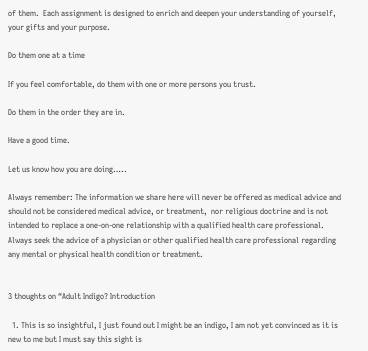of them.  Each assignment is designed to enrich and deepen your understanding of yourself, your gifts and your purpose.

Do them one at a time

If you feel comfortable, do them with one or more persons you trust.

Do them in the order they are in.

Have a good time.

Let us know how you are doing…..

Always remember: The information we share here will never be offered as medical advice and should not be considered medical advice, or treatment,  nor religious doctrine and is not intended to replace a one-on-one relationship with a qualified health care professional. Always seek the advice of a physician or other qualified health care professional regarding any mental or physical health condition or treatment.


3 thoughts on “Adult Indigo? Introduction

  1. This is so insightful, I just found out I might be an indigo, I am not yet convinced as it is new to me but I must say this sight is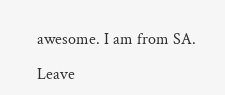awesome. I am from SA.

Leave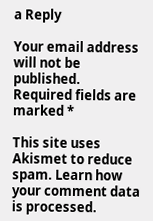a Reply

Your email address will not be published. Required fields are marked *

This site uses Akismet to reduce spam. Learn how your comment data is processed.